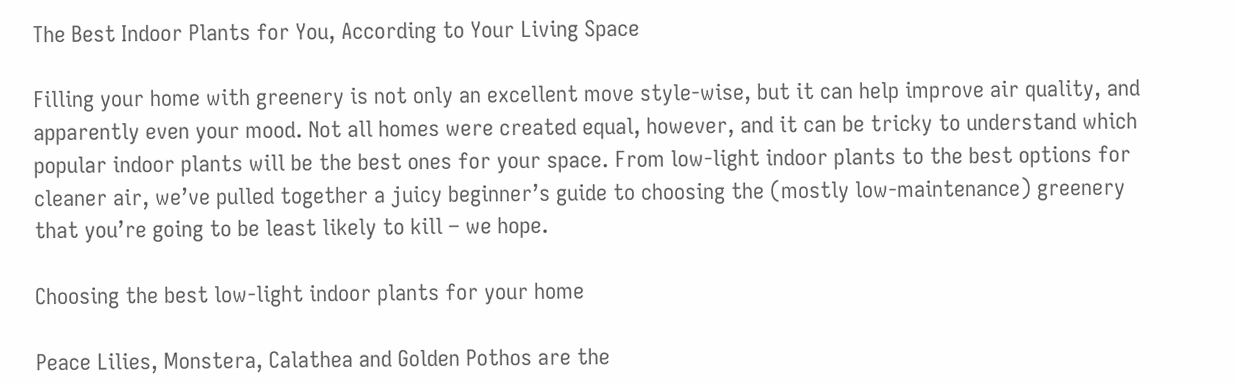The Best Indoor Plants for You, According to Your Living Space

Filling your home with greenery is not only an excellent move style-wise, but it can help improve air quality, and apparently even your mood. Not all homes were created equal, however, and it can be tricky to understand which popular indoor plants will be the best ones for your space. From low-light indoor plants to the best options for cleaner air, we’ve pulled together a juicy beginner’s guide to choosing the (mostly low-maintenance) greenery that you’re going to be least likely to kill – we hope.

Choosing the best low-light indoor plants for your home

Peace Lilies, Monstera, Calathea and Golden Pothos are the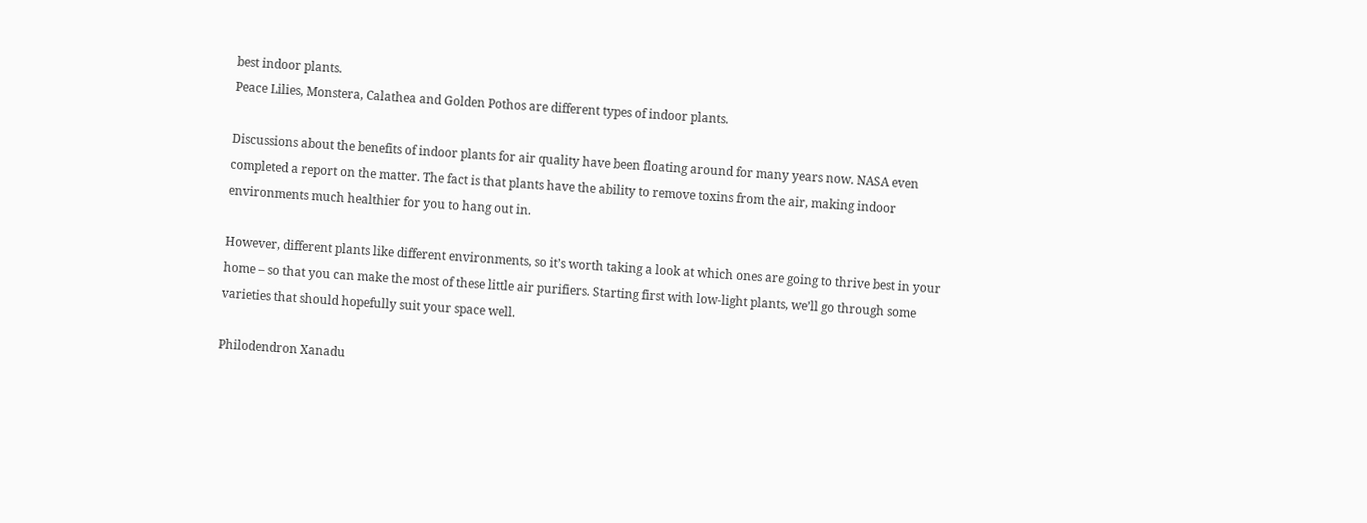best indoor plants.
Peace Lilies, Monstera, Calathea and Golden Pothos are different types of indoor plants.

Discussions about the benefits of indoor plants for air quality have been floating around for many years now. NASA even completed a report on the matter. The fact is that plants have the ability to remove toxins from the air, making indoor environments much healthier for you to hang out in.

However, different plants like different environments, so it’s worth taking a look at which ones are going to thrive best in your home – so that you can make the most of these little air purifiers. Starting first with low-light plants, we’ll go through some varieties that should hopefully suit your space well.

Philodendron Xanadu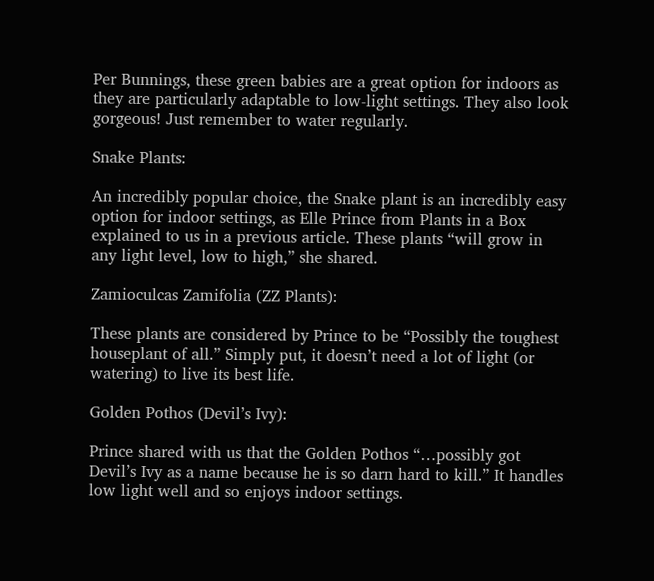Per Bunnings, these green babies are a great option for indoors as they are particularly adaptable to low-light settings. They also look gorgeous! Just remember to water regularly.

Snake Plants:

An incredibly popular choice, the Snake plant is an incredibly easy option for indoor settings, as Elle Prince from Plants in a Box explained to us in a previous article. These plants “will grow in any light level, low to high,” she shared.

Zamioculcas Zamifolia (ZZ Plants):

These plants are considered by Prince to be “Possibly the toughest houseplant of all.” Simply put, it doesn’t need a lot of light (or watering) to live its best life.

Golden Pothos (Devil’s Ivy):

Prince shared with us that the Golden Pothos “…possibly got Devil’s Ivy as a name because he is so darn hard to kill.” It handles low light well and so enjoys indoor settings.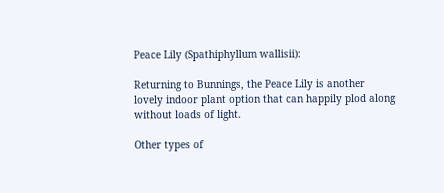Peace Lily (Spathiphyllum wallisii):

Returning to Bunnings, the Peace Lily is another lovely indoor plant option that can happily plod along without loads of light.

Other types of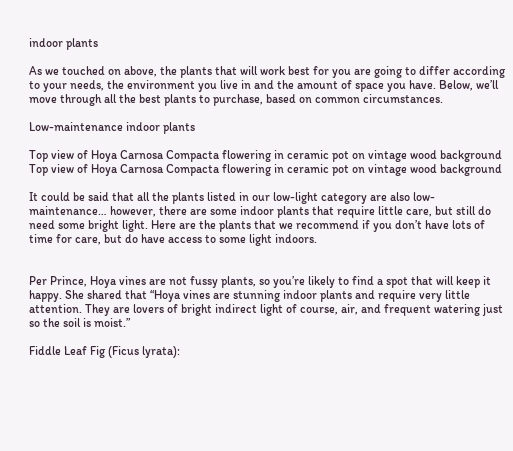indoor plants

As we touched on above, the plants that will work best for you are going to differ according to your needs, the environment you live in and the amount of space you have. Below, we’ll move through all the best plants to purchase, based on common circumstances.

Low-maintenance indoor plants

Top view of Hoya Carnosa Compacta flowering in ceramic pot on vintage wood background
Top view of Hoya Carnosa Compacta flowering in ceramic pot on vintage wood background

It could be said that all the plants listed in our low-light category are also low-maintenance… however, there are some indoor plants that require little care, but still do need some bright light. Here are the plants that we recommend if you don’t have lots of time for care, but do have access to some light indoors.


Per Prince, Hoya vines are not fussy plants, so you’re likely to find a spot that will keep it happy. She shared that “Hoya vines are stunning indoor plants and require very little attention. They are lovers of bright indirect light of course, air, and frequent watering just so the soil is moist.”

Fiddle Leaf Fig (Ficus lyrata):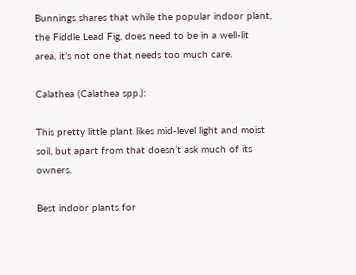Bunnings shares that while the popular indoor plant, the Fiddle Lead Fig, does need to be in a well-lit area, it’s not one that needs too much care.

Calathea (Calathea spp.):

This pretty little plant likes mid-level light and moist soil, but apart from that doesn’t ask much of its owners.

Best indoor plants for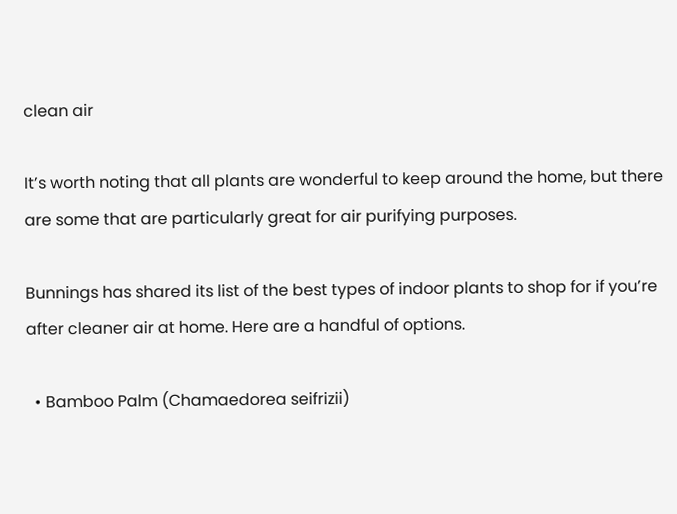clean air

It’s worth noting that all plants are wonderful to keep around the home, but there are some that are particularly great for air purifying purposes.

Bunnings has shared its list of the best types of indoor plants to shop for if you’re after cleaner air at home. Here are a handful of options.

  • Bamboo Palm (Chamaedorea seifrizii)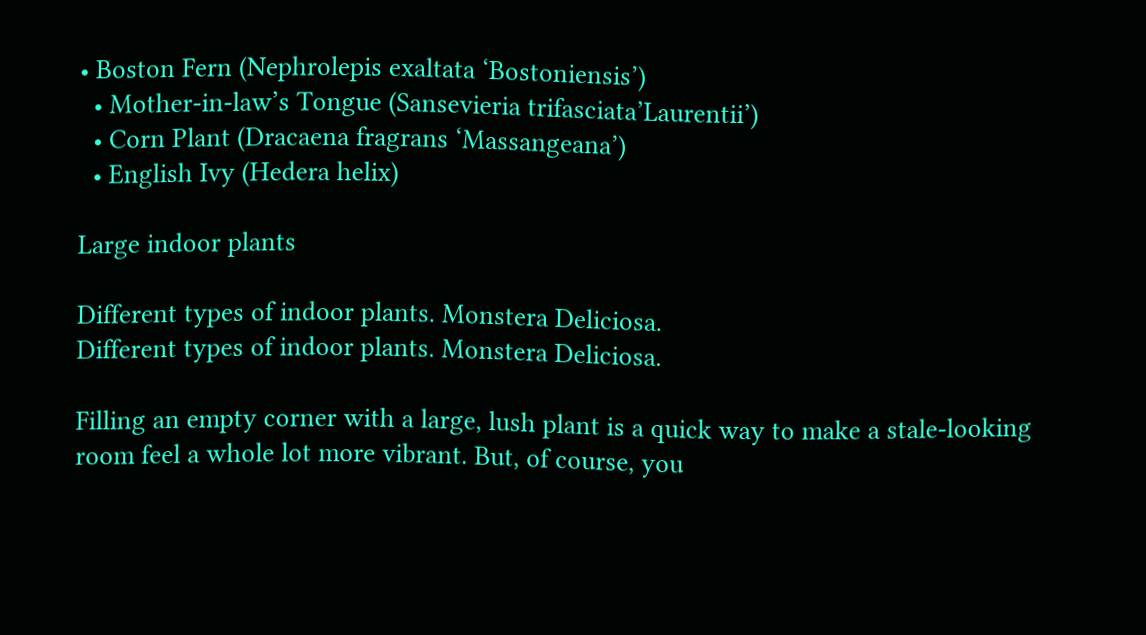• Boston Fern (Nephrolepis exaltata ‘Bostoniensis’)
  • Mother-in-law’s Tongue (Sansevieria trifasciata’Laurentii’)
  • Corn Plant (Dracaena fragrans ‘Massangeana’)
  • English Ivy (Hedera helix)

Large indoor plants

Different types of indoor plants. Monstera Deliciosa.
Different types of indoor plants. Monstera Deliciosa.

Filling an empty corner with a large, lush plant is a quick way to make a stale-looking room feel a whole lot more vibrant. But, of course, you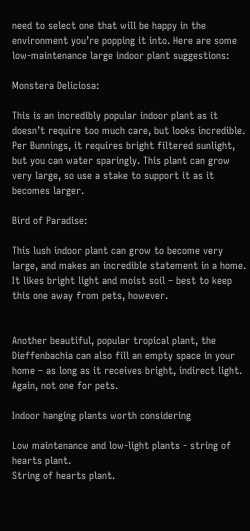need to select one that will be happy in the environment you’re popping it into. Here are some low-maintenance large indoor plant suggestions:

Monstera Deliciosa:

This is an incredibly popular indoor plant as it doesn’t require too much care, but looks incredible. Per Bunnings, it requires bright filtered sunlight, but you can water sparingly. This plant can grow very large, so use a stake to support it as it becomes larger.

Bird of Paradise:

This lush indoor plant can grow to become very large, and makes an incredible statement in a home. It likes bright light and moist soil – best to keep this one away from pets, however.


Another beautiful, popular tropical plant, the Dieffenbachia can also fill an empty space in your home – as long as it receives bright, indirect light. Again, not one for pets.

Indoor hanging plants worth considering

Low maintenance and low-light plants - string of hearts plant.
String of hearts plant.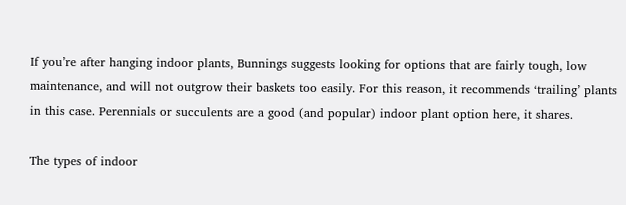If you’re after hanging indoor plants, Bunnings suggests looking for options that are fairly tough, low maintenance, and will not outgrow their baskets too easily. For this reason, it recommends ‘trailing’ plants in this case. Perennials or succulents are a good (and popular) indoor plant option here, it shares.

The types of indoor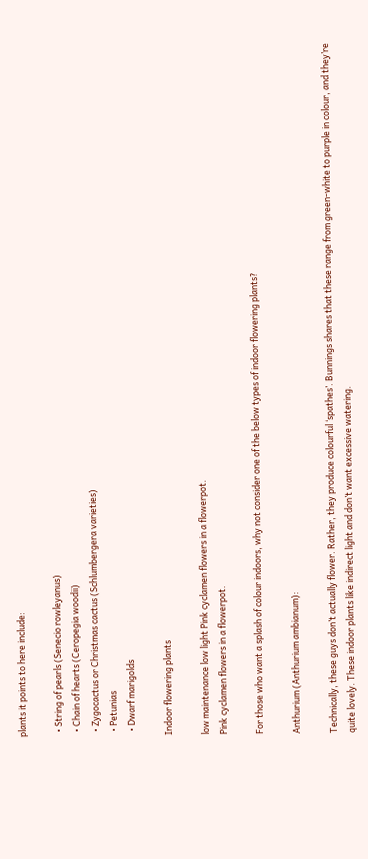plants it points to here include:

  • String of pearls (Senecio rowleyanus)
  • Chain of hearts (Ceropegia woodii)
  • Zygocactus or Christmas cactus (Schlumbergera varieties)
  • Petunias
  • Dwarf marigolds

Indoor flowering plants

low maintenance low light Pink cyclamen flowers in a flowerpot.
Pink cyclamen flowers in a flowerpot.

For those who want a splash of colour indoors, why not consider one of the below types of indoor flowering plants?

Anthurium (Anthurium ambianum):

Technically, these guys don’t actually flower. Rather, they produce colourful ‘spathes’. Bunnings shares that these range from green-white to purple in colour, and they’re quite lovely. These indoor plants like indirect light and don’t want excessive watering.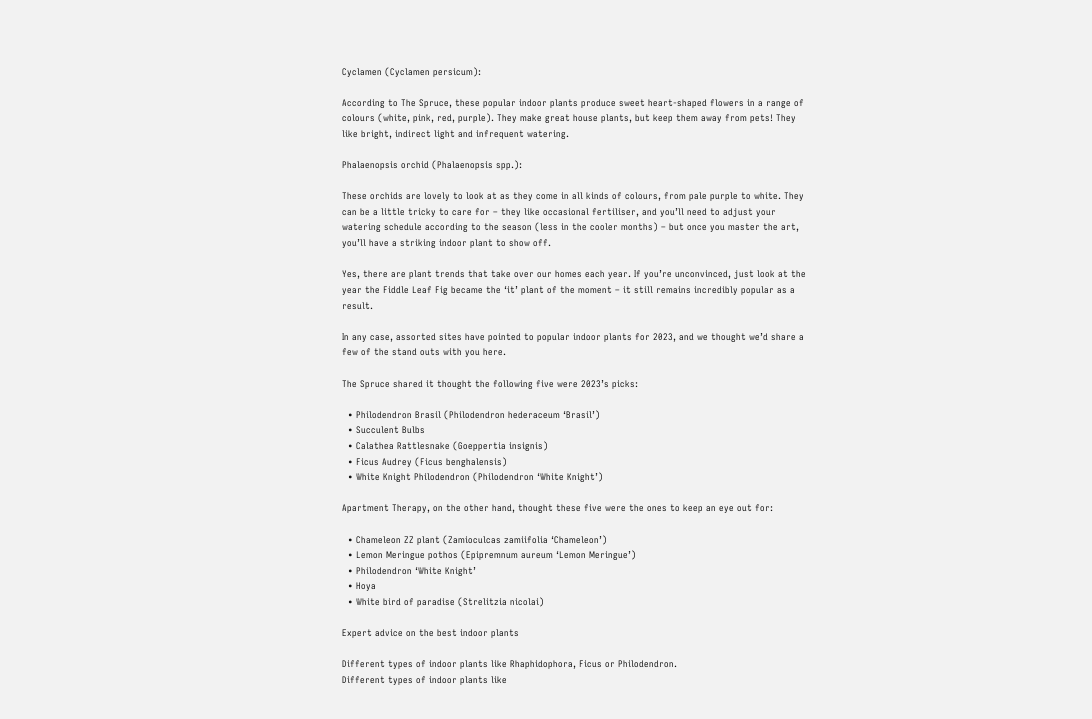Cyclamen (Cyclamen persicum):

According to The Spruce, these popular indoor plants produce sweet heart-shaped flowers in a range of colours (white, pink, red, purple). They make great house plants, but keep them away from pets! They like bright, indirect light and infrequent watering.

Phalaenopsis orchid (Phalaenopsis spp.):

These orchids are lovely to look at as they come in all kinds of colours, from pale purple to white. They can be a little tricky to care for – they like occasional fertiliser, and you’ll need to adjust your watering schedule according to the season (less in the cooler months) – but once you master the art, you’ll have a striking indoor plant to show off.

Yes, there are plant trends that take over our homes each year. If you’re unconvinced, just look at the year the Fiddle Leaf Fig became the ‘it’ plant of the moment – it still remains incredibly popular as a result.

In any case, assorted sites have pointed to popular indoor plants for 2023, and we thought we’d share a few of the stand outs with you here.

The Spruce shared it thought the following five were 2023’s picks:

  • Philodendron Brasil (Philodendron hederaceum ‘Brasil’)
  • Succulent Bulbs
  • Calathea Rattlesnake (Goeppertia insignis)
  • Ficus Audrey (Ficus benghalensis)
  • White Knight Philodendron (Philodendron ‘White Knight’)

Apartment Therapy, on the other hand, thought these five were the ones to keep an eye out for:

  • Chameleon ZZ plant (Zamioculcas zamiifolia ‘Chameleon’)
  • Lemon Meringue pothos (Epipremnum aureum ‘Lemon Meringue’)
  • Philodendron ‘White Knight’
  • Hoya
  • White bird of paradise (Strelitzia nicolai)

Expert advice on the best indoor plants

Different types of indoor plants like Rhaphidophora, Ficus or Philodendron.
Different types of indoor plants like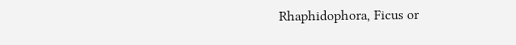Rhaphidophora, Ficus or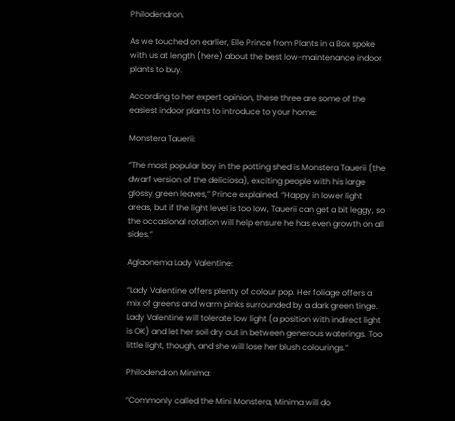Philodendron.

As we touched on earlier, Elle Prince from Plants in a Box spoke with us at length (here) about the best low-maintenance indoor plants to buy.

According to her expert opinion, these three are some of the easiest indoor plants to introduce to your home:

Monstera Tauerii:

“The most popular boy in the potting shed is Monstera Tauerii (the dwarf version of the deliciosa), exciting people with his large glossy green leaves,” Prince explained. “Happy in lower light areas, but if the light level is too low, Tauerii can get a bit leggy, so the occasional rotation will help ensure he has even growth on all sides.”

Aglaonema Lady Valentine:

“Lady Valentine offers plenty of colour pop. Her foliage offers a mix of greens and warm pinks surrounded by a dark green tinge. Lady Valentine will tolerate low light (a position with indirect light is OK) and let her soil dry out in between generous waterings. Too little light, though, and she will lose her blush colourings.”

Philodendron Minima:

“Commonly called the Mini Monstera, Minima will do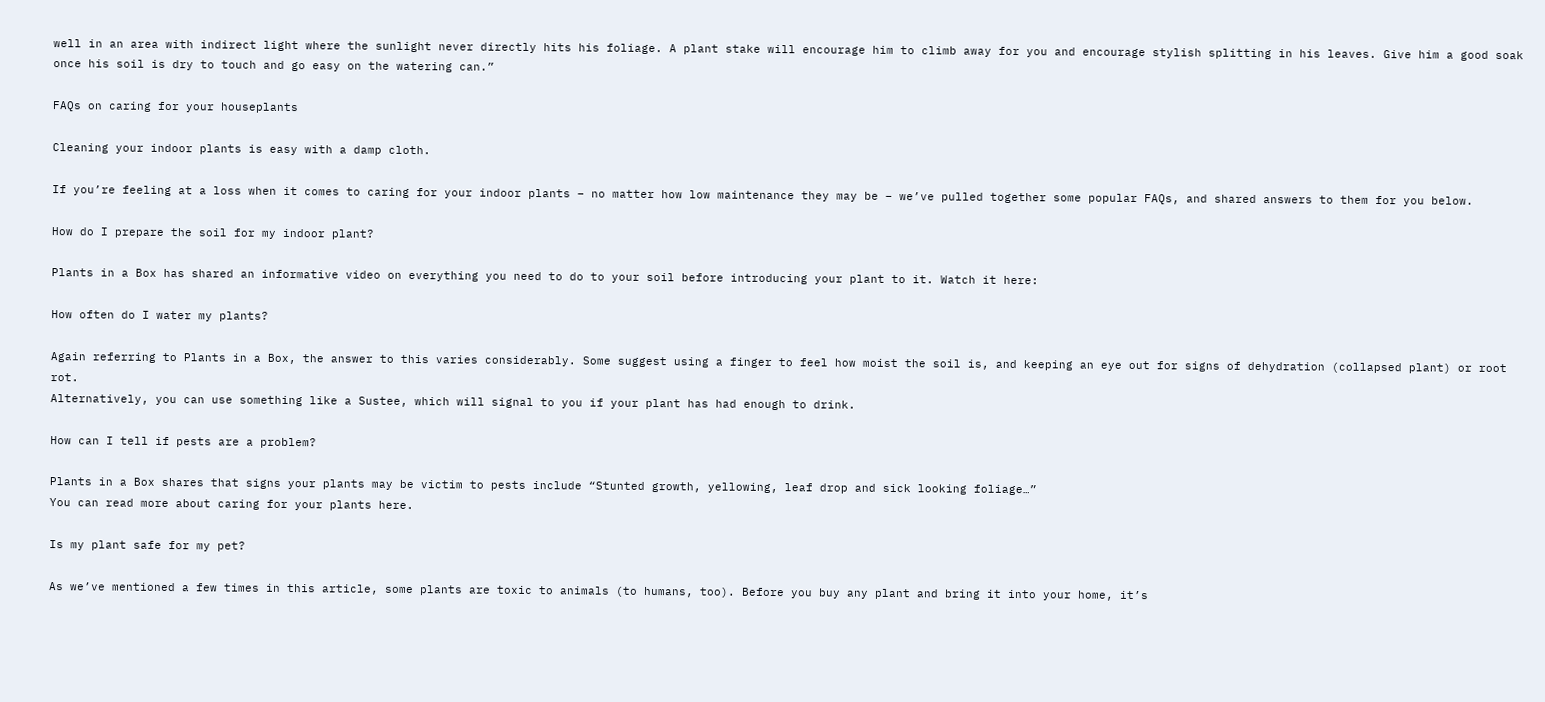well in an area with indirect light where the sunlight never directly hits his foliage. A plant stake will encourage him to climb away for you and encourage stylish splitting in his leaves. Give him a good soak once his soil is dry to touch and go easy on the watering can.”

FAQs on caring for your houseplants

Cleaning your indoor plants is easy with a damp cloth.

If you’re feeling at a loss when it comes to caring for your indoor plants – no matter how low maintenance they may be – we’ve pulled together some popular FAQs, and shared answers to them for you below.

How do I prepare the soil for my indoor plant?

Plants in a Box has shared an informative video on everything you need to do to your soil before introducing your plant to it. Watch it here:

How often do I water my plants?

Again referring to Plants in a Box, the answer to this varies considerably. Some suggest using a finger to feel how moist the soil is, and keeping an eye out for signs of dehydration (collapsed plant) or root rot.
Alternatively, you can use something like a Sustee, which will signal to you if your plant has had enough to drink.

How can I tell if pests are a problem?

Plants in a Box shares that signs your plants may be victim to pests include “Stunted growth, yellowing, leaf drop and sick looking foliage…”
You can read more about caring for your plants here.

Is my plant safe for my pet?

As we’ve mentioned a few times in this article, some plants are toxic to animals (to humans, too). Before you buy any plant and bring it into your home, it’s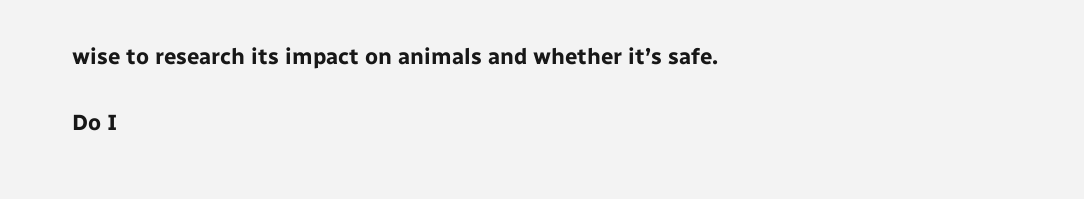wise to research its impact on animals and whether it’s safe.

Do I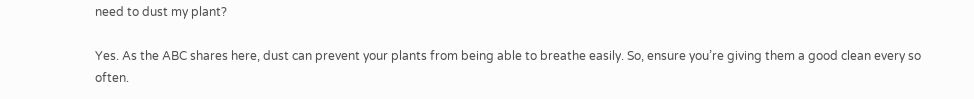need to dust my plant?

Yes. As the ABC shares here, dust can prevent your plants from being able to breathe easily. So, ensure you’re giving them a good clean every so often.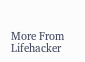More From Lifehacker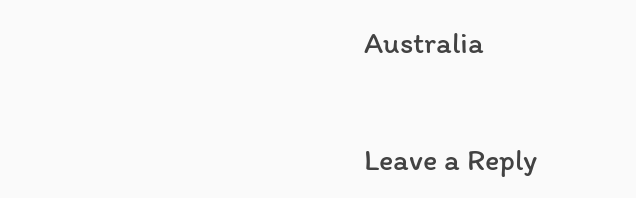Australia


Leave a Reply